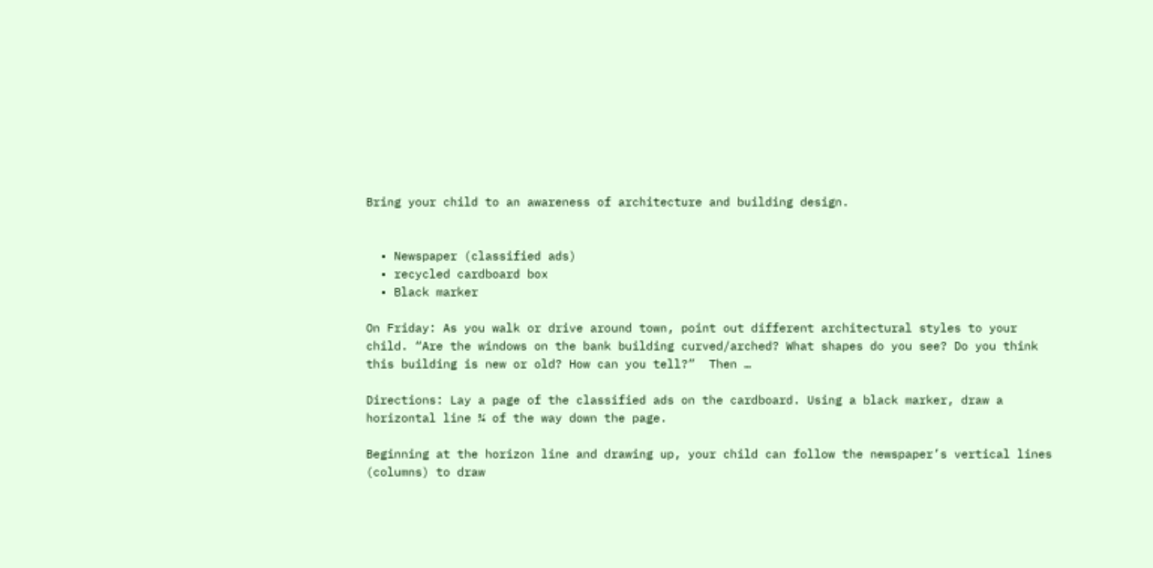Bring your child to an awareness of architecture and building design.


  • Newspaper (classified ads)
  • recycled cardboard box
  • Black marker

On Friday: As you walk or drive around town, point out different architectural styles to your child. “Are the windows on the bank building curved/arched? What shapes do you see? Do you think this building is new or old? How can you tell?”  Then …

Directions: Lay a page of the classified ads on the cardboard. Using a black marker, draw a horizontal line ¾ of the way down the page.

Beginning at the horizon line and drawing up, your child can follow the newspaper’s vertical lines (columns) to draw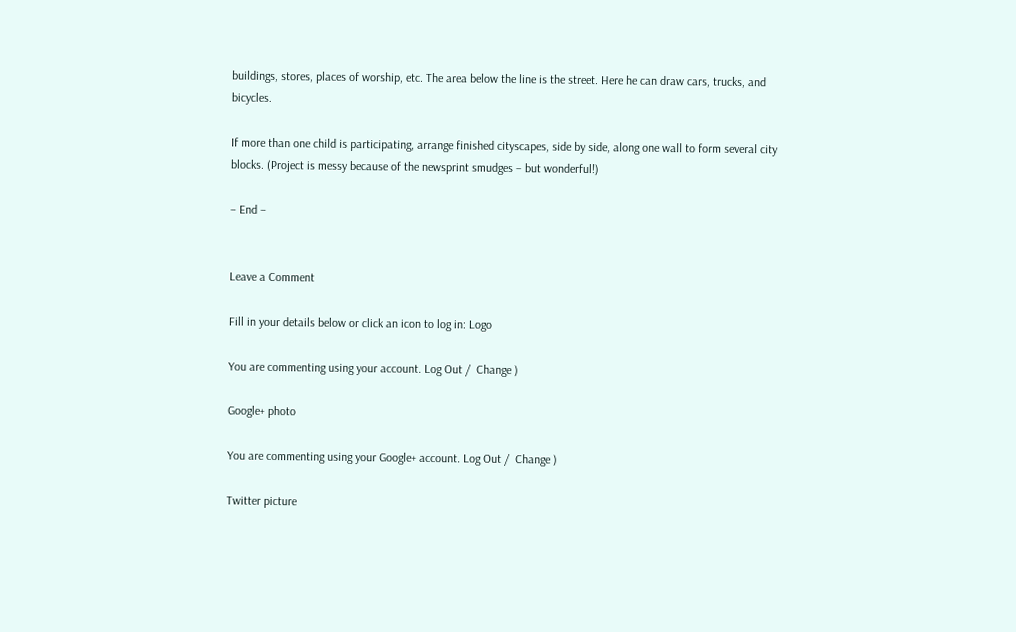buildings, stores, places of worship, etc. The area below the line is the street. Here he can draw cars, trucks, and bicycles.

If more than one child is participating, arrange finished cityscapes, side by side, along one wall to form several city blocks. (Project is messy because of the newsprint smudges – but wonderful!)

– End –


Leave a Comment

Fill in your details below or click an icon to log in: Logo

You are commenting using your account. Log Out /  Change )

Google+ photo

You are commenting using your Google+ account. Log Out /  Change )

Twitter picture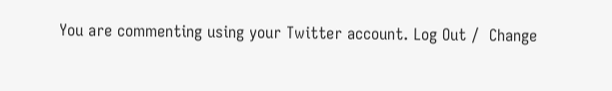You are commenting using your Twitter account. Log Out /  Change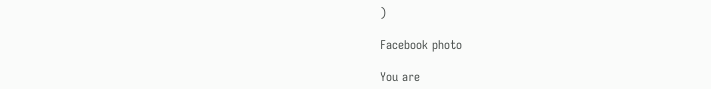)

Facebook photo

You are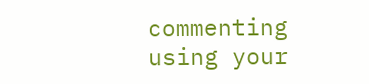commenting using your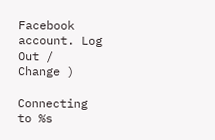Facebook account. Log Out /  Change )

Connecting to %s